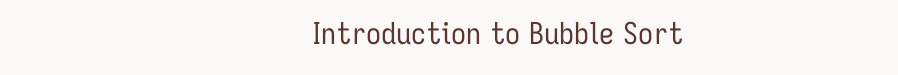Introduction to Bubble Sort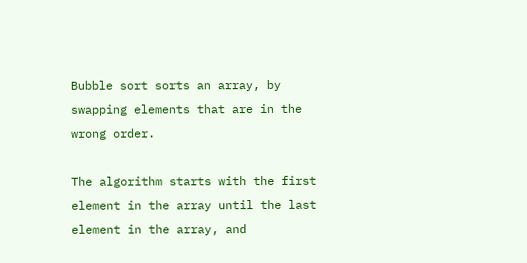Bubble sort sorts an array, by swapping elements that are in the wrong order.

The algorithm starts with the first element in the array until the last element in the array, and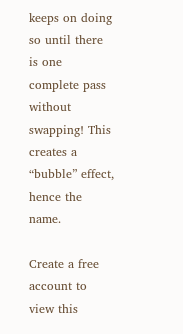keeps on doing so until there is one complete pass without swapping! This creates a “bubble” effect, hence the name.

Create a free account to view this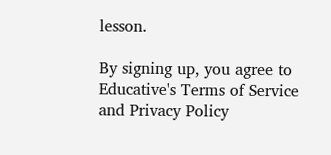lesson.

By signing up, you agree to Educative's Terms of Service and Privacy Policy